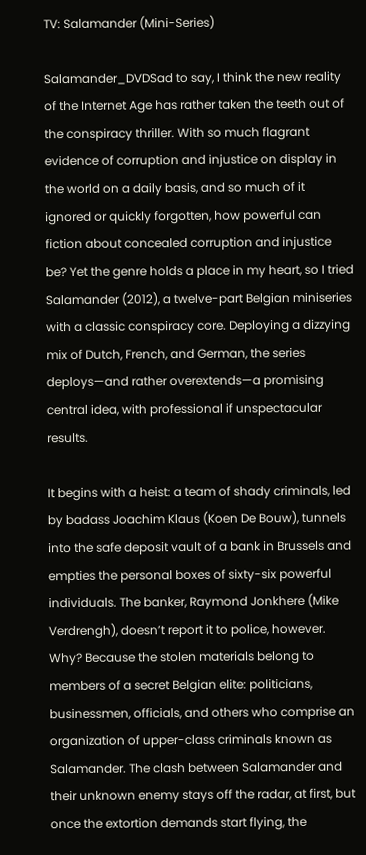TV: Salamander (Mini-Series)

Salamander_DVDSad to say, I think the new reality of the Internet Age has rather taken the teeth out of the conspiracy thriller. With so much flagrant evidence of corruption and injustice on display in the world on a daily basis, and so much of it ignored or quickly forgotten, how powerful can fiction about concealed corruption and injustice be? Yet the genre holds a place in my heart, so I tried Salamander (2012), a twelve-part Belgian miniseries with a classic conspiracy core. Deploying a dizzying mix of Dutch, French, and German, the series deploys—and rather overextends—a promising central idea, with professional if unspectacular results.

It begins with a heist: a team of shady criminals, led by badass Joachim Klaus (Koen De Bouw), tunnels into the safe deposit vault of a bank in Brussels and empties the personal boxes of sixty-six powerful individuals. The banker, Raymond Jonkhere (Mike Verdrengh), doesn’t report it to police, however. Why? Because the stolen materials belong to members of a secret Belgian elite: politicians, businessmen, officials, and others who comprise an organization of upper-class criminals known as Salamander. The clash between Salamander and their unknown enemy stays off the radar, at first, but once the extortion demands start flying, the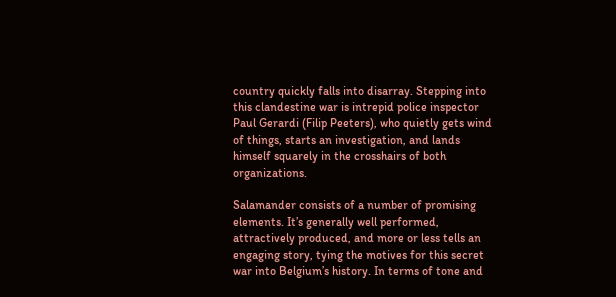country quickly falls into disarray. Stepping into this clandestine war is intrepid police inspector Paul Gerardi (Filip Peeters), who quietly gets wind of things, starts an investigation, and lands himself squarely in the crosshairs of both organizations.

Salamander consists of a number of promising elements. It’s generally well performed, attractively produced, and more or less tells an engaging story, tying the motives for this secret war into Belgium’s history. In terms of tone and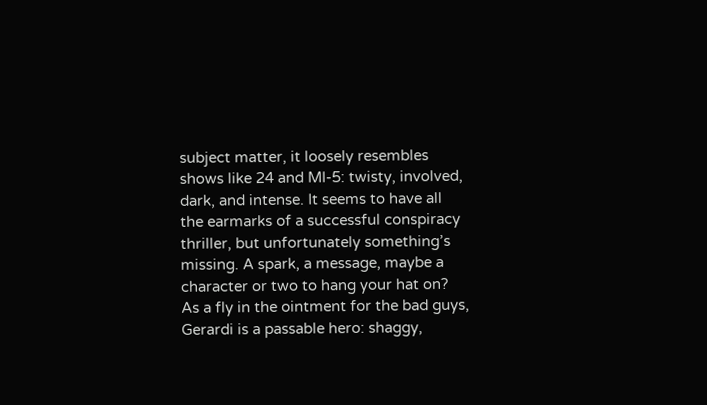subject matter, it loosely resembles shows like 24 and MI-5: twisty, involved, dark, and intense. It seems to have all the earmarks of a successful conspiracy thriller, but unfortunately something’s missing. A spark, a message, maybe a character or two to hang your hat on? As a fly in the ointment for the bad guys, Gerardi is a passable hero: shaggy,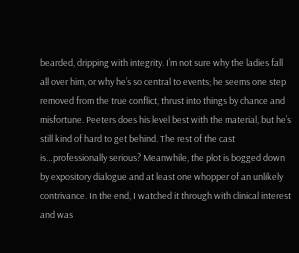bearded, dripping with integrity. I’m not sure why the ladies fall all over him, or why he’s so central to events; he seems one step removed from the true conflict, thrust into things by chance and misfortune. Peeters does his level best with the material, but he’s still kind of hard to get behind. The rest of the cast is…professionally serious? Meanwhile, the plot is bogged down by expository dialogue and at least one whopper of an unlikely contrivance. In the end, I watched it through with clinical interest and was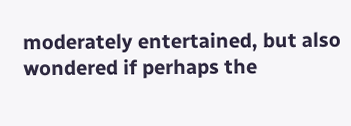moderately entertained, but also wondered if perhaps the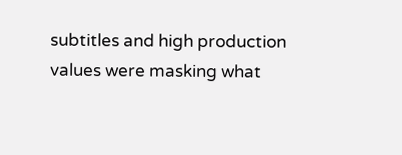subtitles and high production values were masking what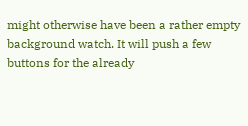might otherwise have been a rather empty background watch. It will push a few buttons for the already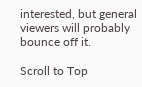interested, but general viewers will probably bounce off it.

Scroll to Top